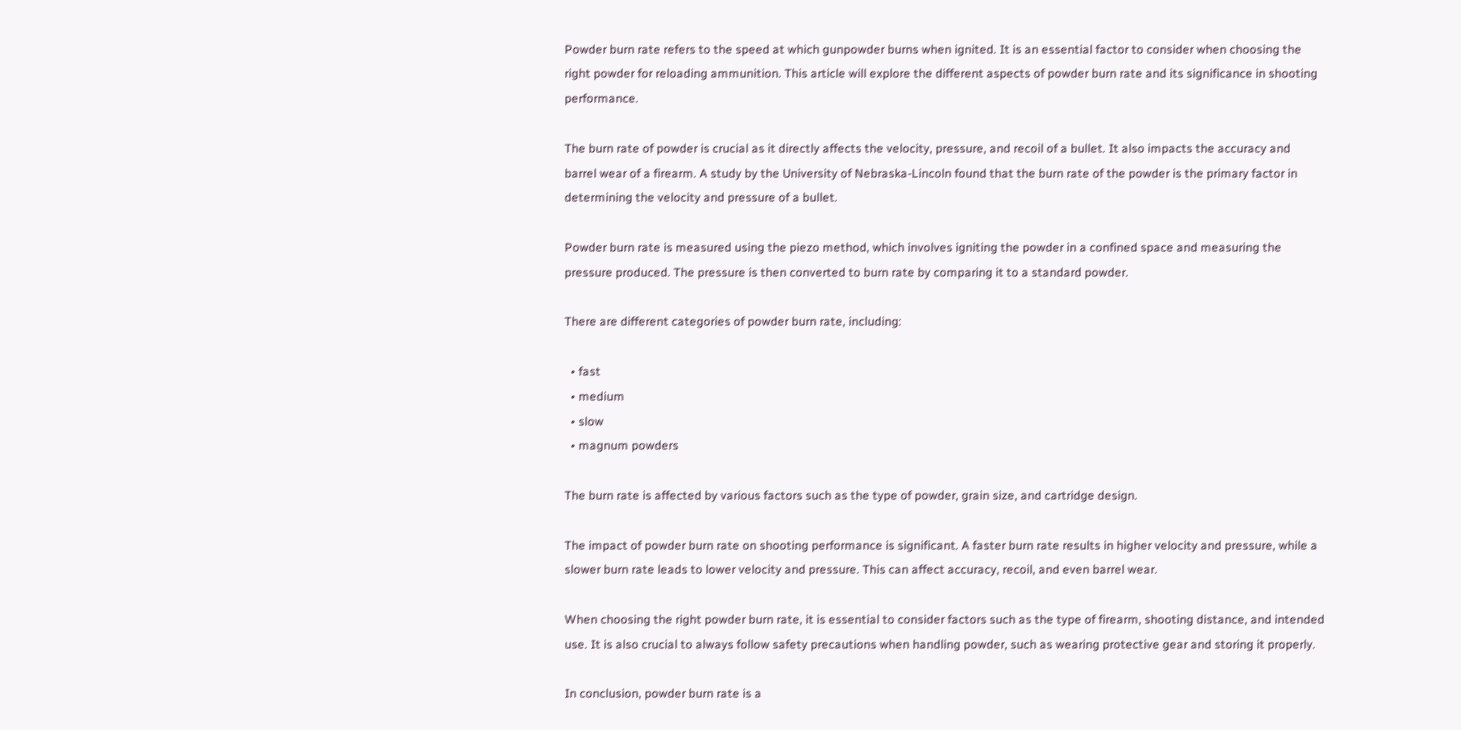Powder burn rate refers to the speed at which gunpowder burns when ignited. It is an essential factor to consider when choosing the right powder for reloading ammunition. This article will explore the different aspects of powder burn rate and its significance in shooting performance.

The burn rate of powder is crucial as it directly affects the velocity, pressure, and recoil of a bullet. It also impacts the accuracy and barrel wear of a firearm. A study by the University of Nebraska-Lincoln found that the burn rate of the powder is the primary factor in determining the velocity and pressure of a bullet.

Powder burn rate is measured using the piezo method, which involves igniting the powder in a confined space and measuring the pressure produced. The pressure is then converted to burn rate by comparing it to a standard powder.

There are different categories of powder burn rate, including:

  • fast
  • medium
  • slow
  • magnum powders

The burn rate is affected by various factors such as the type of powder, grain size, and cartridge design.

The impact of powder burn rate on shooting performance is significant. A faster burn rate results in higher velocity and pressure, while a slower burn rate leads to lower velocity and pressure. This can affect accuracy, recoil, and even barrel wear.

When choosing the right powder burn rate, it is essential to consider factors such as the type of firearm, shooting distance, and intended use. It is also crucial to always follow safety precautions when handling powder, such as wearing protective gear and storing it properly.

In conclusion, powder burn rate is a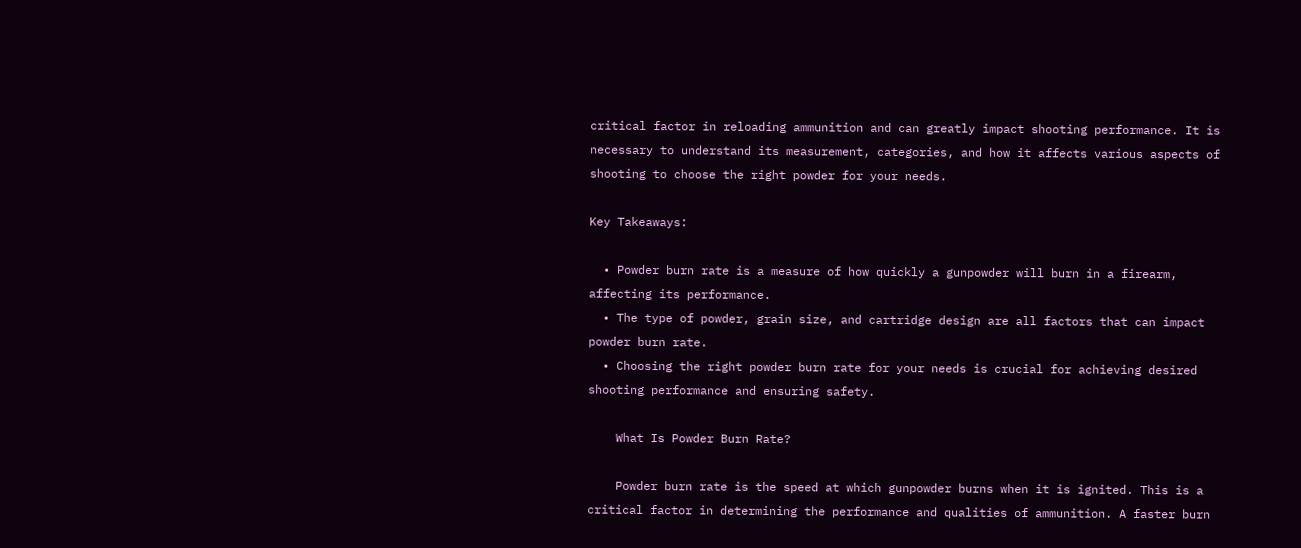critical factor in reloading ammunition and can greatly impact shooting performance. It is necessary to understand its measurement, categories, and how it affects various aspects of shooting to choose the right powder for your needs.

Key Takeaways:

  • Powder burn rate is a measure of how quickly a gunpowder will burn in a firearm, affecting its performance.
  • The type of powder, grain size, and cartridge design are all factors that can impact powder burn rate.
  • Choosing the right powder burn rate for your needs is crucial for achieving desired shooting performance and ensuring safety.

    What Is Powder Burn Rate?

    Powder burn rate is the speed at which gunpowder burns when it is ignited. This is a critical factor in determining the performance and qualities of ammunition. A faster burn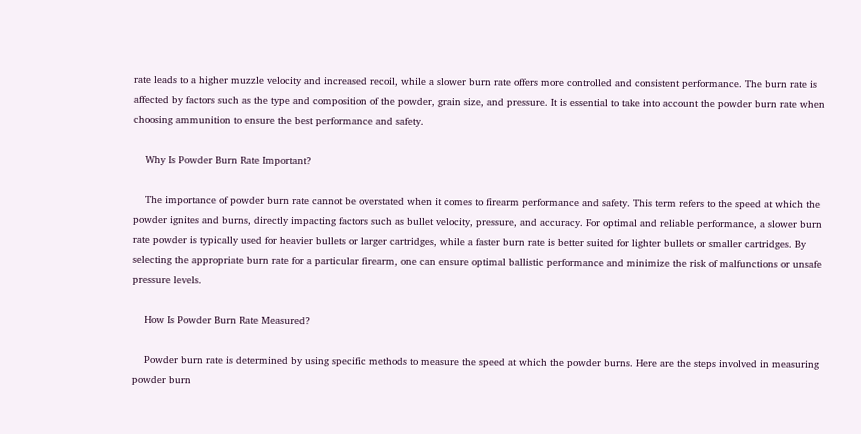rate leads to a higher muzzle velocity and increased recoil, while a slower burn rate offers more controlled and consistent performance. The burn rate is affected by factors such as the type and composition of the powder, grain size, and pressure. It is essential to take into account the powder burn rate when choosing ammunition to ensure the best performance and safety.

    Why Is Powder Burn Rate Important?

    The importance of powder burn rate cannot be overstated when it comes to firearm performance and safety. This term refers to the speed at which the powder ignites and burns, directly impacting factors such as bullet velocity, pressure, and accuracy. For optimal and reliable performance, a slower burn rate powder is typically used for heavier bullets or larger cartridges, while a faster burn rate is better suited for lighter bullets or smaller cartridges. By selecting the appropriate burn rate for a particular firearm, one can ensure optimal ballistic performance and minimize the risk of malfunctions or unsafe pressure levels.

    How Is Powder Burn Rate Measured?

    Powder burn rate is determined by using specific methods to measure the speed at which the powder burns. Here are the steps involved in measuring powder burn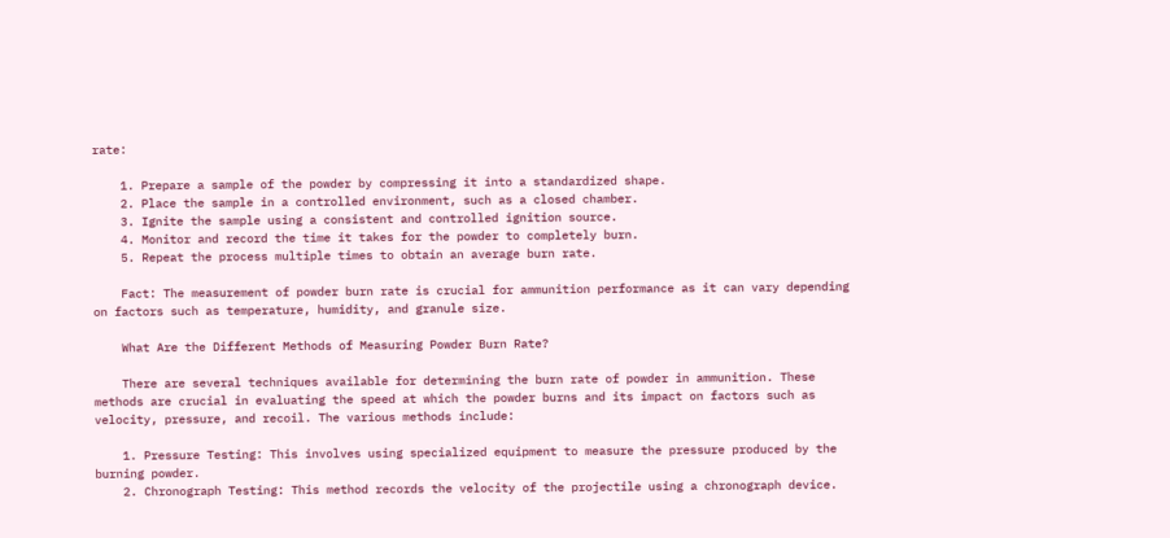rate:

    1. Prepare a sample of the powder by compressing it into a standardized shape.
    2. Place the sample in a controlled environment, such as a closed chamber.
    3. Ignite the sample using a consistent and controlled ignition source.
    4. Monitor and record the time it takes for the powder to completely burn.
    5. Repeat the process multiple times to obtain an average burn rate.

    Fact: The measurement of powder burn rate is crucial for ammunition performance as it can vary depending on factors such as temperature, humidity, and granule size.

    What Are the Different Methods of Measuring Powder Burn Rate?

    There are several techniques available for determining the burn rate of powder in ammunition. These methods are crucial in evaluating the speed at which the powder burns and its impact on factors such as velocity, pressure, and recoil. The various methods include:

    1. Pressure Testing: This involves using specialized equipment to measure the pressure produced by the burning powder.
    2. Chronograph Testing: This method records the velocity of the projectile using a chronograph device.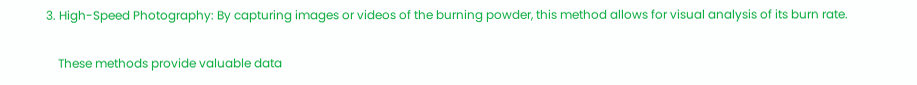3. High-Speed Photography: By capturing images or videos of the burning powder, this method allows for visual analysis of its burn rate.

    These methods provide valuable data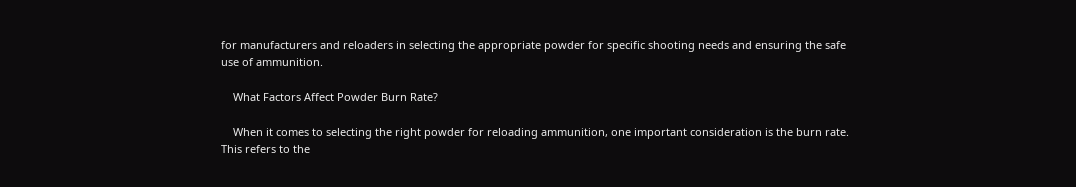for manufacturers and reloaders in selecting the appropriate powder for specific shooting needs and ensuring the safe use of ammunition.

    What Factors Affect Powder Burn Rate?

    When it comes to selecting the right powder for reloading ammunition, one important consideration is the burn rate. This refers to the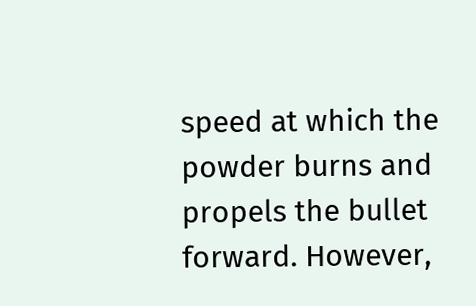speed at which the powder burns and propels the bullet forward. However,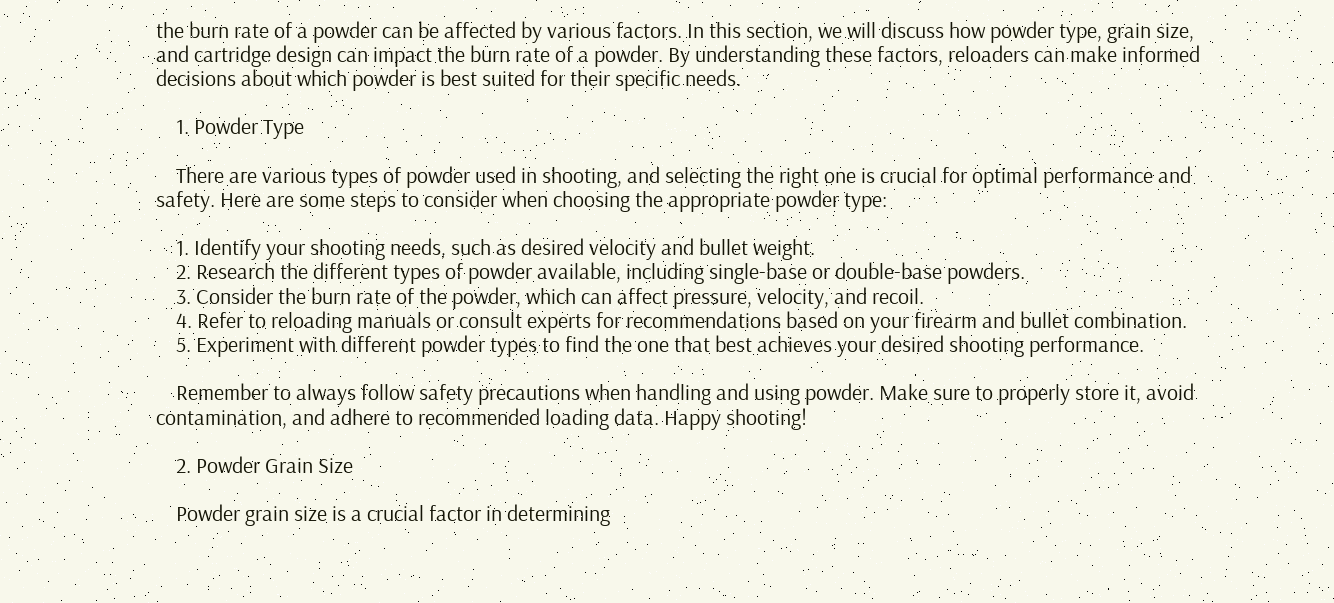the burn rate of a powder can be affected by various factors. In this section, we will discuss how powder type, grain size, and cartridge design can impact the burn rate of a powder. By understanding these factors, reloaders can make informed decisions about which powder is best suited for their specific needs.

    1. Powder Type

    There are various types of powder used in shooting, and selecting the right one is crucial for optimal performance and safety. Here are some steps to consider when choosing the appropriate powder type:

    1. Identify your shooting needs, such as desired velocity and bullet weight.
    2. Research the different types of powder available, including single-base or double-base powders.
    3. Consider the burn rate of the powder, which can affect pressure, velocity, and recoil.
    4. Refer to reloading manuals or consult experts for recommendations based on your firearm and bullet combination.
    5. Experiment with different powder types to find the one that best achieves your desired shooting performance.

    Remember to always follow safety precautions when handling and using powder. Make sure to properly store it, avoid contamination, and adhere to recommended loading data. Happy shooting!

    2. Powder Grain Size

    Powder grain size is a crucial factor in determining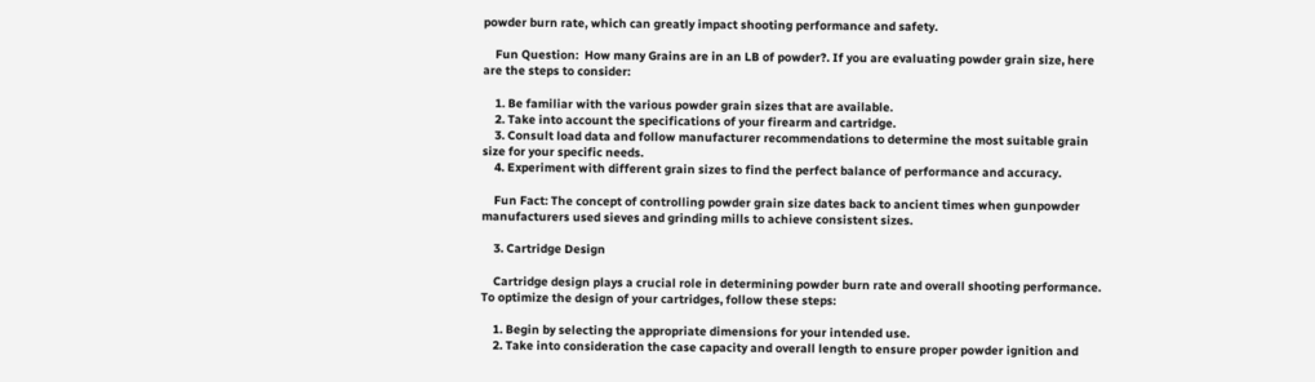powder burn rate, which can greatly impact shooting performance and safety.

    Fun Question:  How many Grains are in an LB of powder?. If you are evaluating powder grain size, here are the steps to consider:

    1. Be familiar with the various powder grain sizes that are available.
    2. Take into account the specifications of your firearm and cartridge.
    3. Consult load data and follow manufacturer recommendations to determine the most suitable grain size for your specific needs.
    4. Experiment with different grain sizes to find the perfect balance of performance and accuracy.

    Fun Fact: The concept of controlling powder grain size dates back to ancient times when gunpowder manufacturers used sieves and grinding mills to achieve consistent sizes.

    3. Cartridge Design

    Cartridge design plays a crucial role in determining powder burn rate and overall shooting performance. To optimize the design of your cartridges, follow these steps:

    1. Begin by selecting the appropriate dimensions for your intended use.
    2. Take into consideration the case capacity and overall length to ensure proper powder ignition and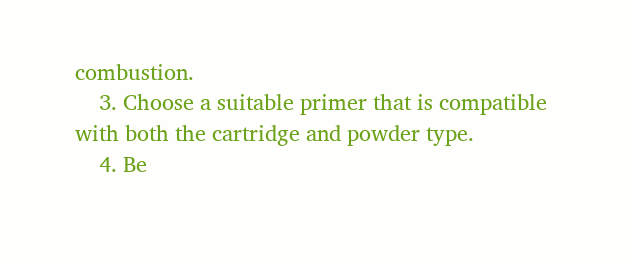combustion.
    3. Choose a suitable primer that is compatible with both the cartridge and powder type.
    4. Be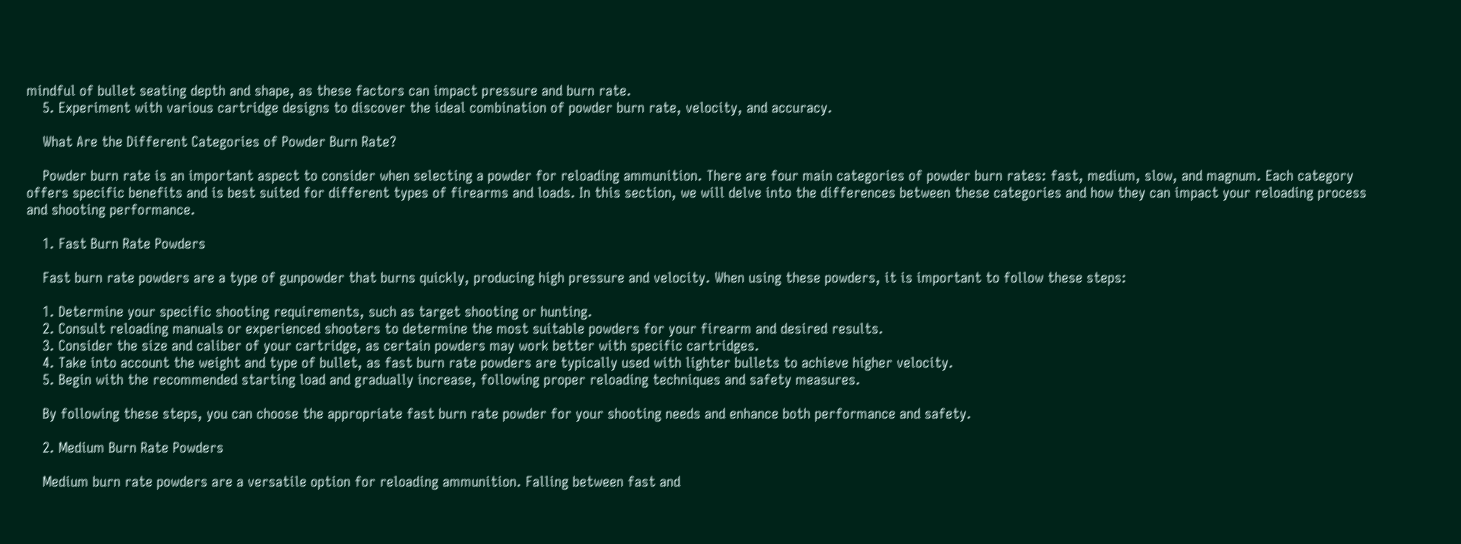mindful of bullet seating depth and shape, as these factors can impact pressure and burn rate.
    5. Experiment with various cartridge designs to discover the ideal combination of powder burn rate, velocity, and accuracy.

    What Are the Different Categories of Powder Burn Rate?

    Powder burn rate is an important aspect to consider when selecting a powder for reloading ammunition. There are four main categories of powder burn rates: fast, medium, slow, and magnum. Each category offers specific benefits and is best suited for different types of firearms and loads. In this section, we will delve into the differences between these categories and how they can impact your reloading process and shooting performance.

    1. Fast Burn Rate Powders

    Fast burn rate powders are a type of gunpowder that burns quickly, producing high pressure and velocity. When using these powders, it is important to follow these steps:

    1. Determine your specific shooting requirements, such as target shooting or hunting.
    2. Consult reloading manuals or experienced shooters to determine the most suitable powders for your firearm and desired results.
    3. Consider the size and caliber of your cartridge, as certain powders may work better with specific cartridges.
    4. Take into account the weight and type of bullet, as fast burn rate powders are typically used with lighter bullets to achieve higher velocity.
    5. Begin with the recommended starting load and gradually increase, following proper reloading techniques and safety measures.

    By following these steps, you can choose the appropriate fast burn rate powder for your shooting needs and enhance both performance and safety.

    2. Medium Burn Rate Powders

    Medium burn rate powders are a versatile option for reloading ammunition. Falling between fast and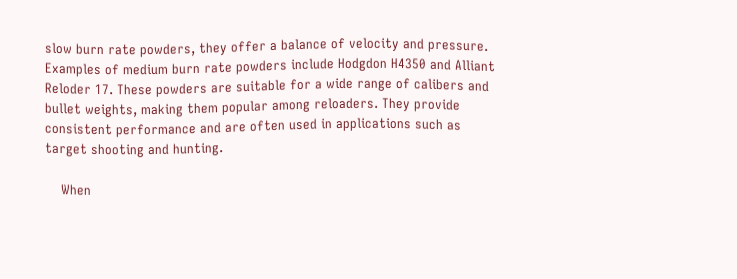slow burn rate powders, they offer a balance of velocity and pressure. Examples of medium burn rate powders include Hodgdon H4350 and Alliant Reloder 17. These powders are suitable for a wide range of calibers and bullet weights, making them popular among reloaders. They provide consistent performance and are often used in applications such as target shooting and hunting.

    When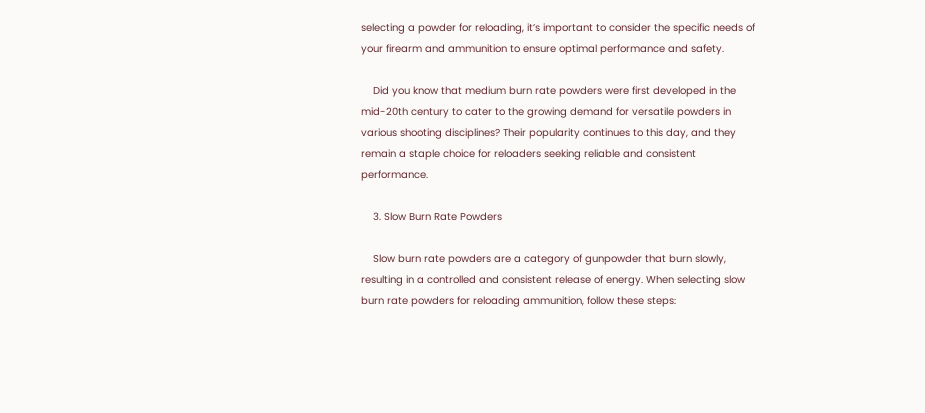selecting a powder for reloading, it’s important to consider the specific needs of your firearm and ammunition to ensure optimal performance and safety.

    Did you know that medium burn rate powders were first developed in the mid-20th century to cater to the growing demand for versatile powders in various shooting disciplines? Their popularity continues to this day, and they remain a staple choice for reloaders seeking reliable and consistent performance.

    3. Slow Burn Rate Powders

    Slow burn rate powders are a category of gunpowder that burn slowly, resulting in a controlled and consistent release of energy. When selecting slow burn rate powders for reloading ammunition, follow these steps: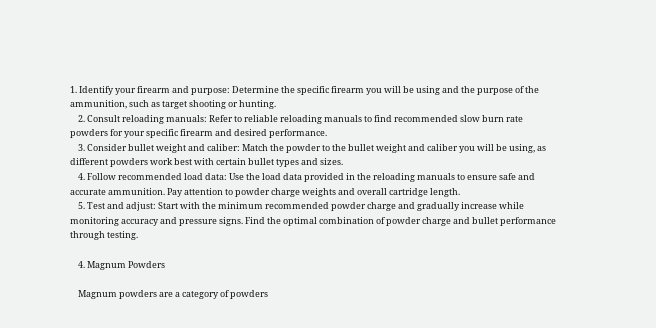1. Identify your firearm and purpose: Determine the specific firearm you will be using and the purpose of the ammunition, such as target shooting or hunting.
    2. Consult reloading manuals: Refer to reliable reloading manuals to find recommended slow burn rate powders for your specific firearm and desired performance.
    3. Consider bullet weight and caliber: Match the powder to the bullet weight and caliber you will be using, as different powders work best with certain bullet types and sizes.
    4. Follow recommended load data: Use the load data provided in the reloading manuals to ensure safe and accurate ammunition. Pay attention to powder charge weights and overall cartridge length.
    5. Test and adjust: Start with the minimum recommended powder charge and gradually increase while monitoring accuracy and pressure signs. Find the optimal combination of powder charge and bullet performance through testing.

    4. Magnum Powders

    Magnum powders are a category of powders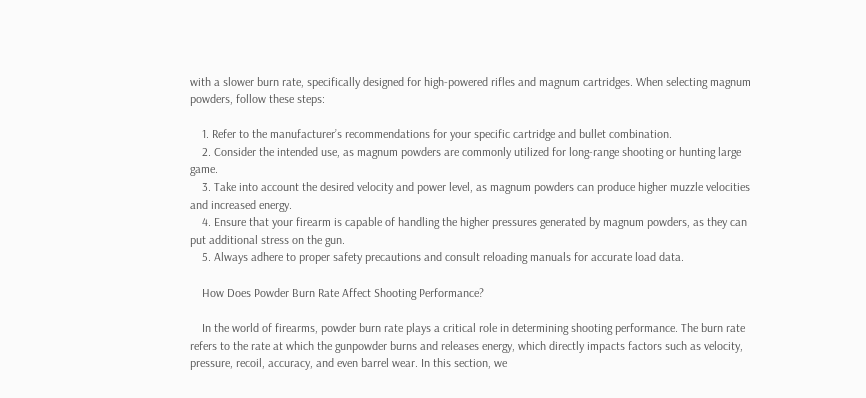with a slower burn rate, specifically designed for high-powered rifles and magnum cartridges. When selecting magnum powders, follow these steps:

    1. Refer to the manufacturer’s recommendations for your specific cartridge and bullet combination.
    2. Consider the intended use, as magnum powders are commonly utilized for long-range shooting or hunting large game.
    3. Take into account the desired velocity and power level, as magnum powders can produce higher muzzle velocities and increased energy.
    4. Ensure that your firearm is capable of handling the higher pressures generated by magnum powders, as they can put additional stress on the gun.
    5. Always adhere to proper safety precautions and consult reloading manuals for accurate load data.

    How Does Powder Burn Rate Affect Shooting Performance?

    In the world of firearms, powder burn rate plays a critical role in determining shooting performance. The burn rate refers to the rate at which the gunpowder burns and releases energy, which directly impacts factors such as velocity, pressure, recoil, accuracy, and even barrel wear. In this section, we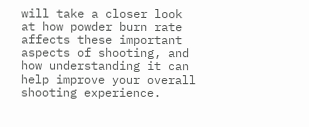will take a closer look at how powder burn rate affects these important aspects of shooting, and how understanding it can help improve your overall shooting experience.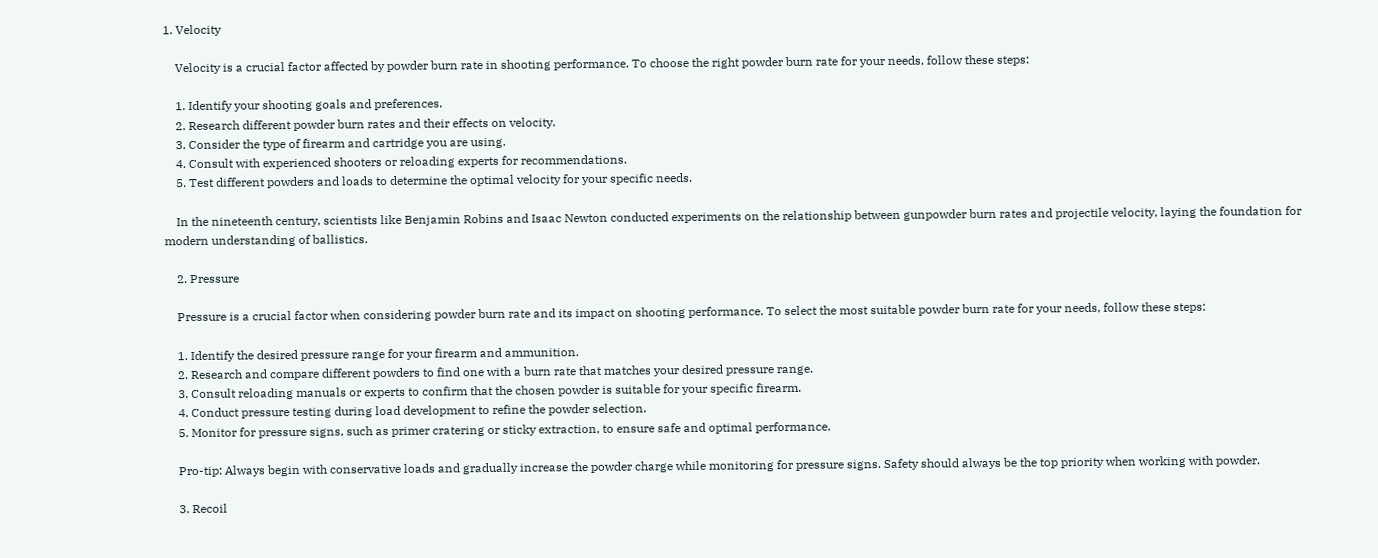1. Velocity

    Velocity is a crucial factor affected by powder burn rate in shooting performance. To choose the right powder burn rate for your needs, follow these steps:

    1. Identify your shooting goals and preferences.
    2. Research different powder burn rates and their effects on velocity.
    3. Consider the type of firearm and cartridge you are using.
    4. Consult with experienced shooters or reloading experts for recommendations.
    5. Test different powders and loads to determine the optimal velocity for your specific needs.

    In the nineteenth century, scientists like Benjamin Robins and Isaac Newton conducted experiments on the relationship between gunpowder burn rates and projectile velocity, laying the foundation for modern understanding of ballistics.

    2. Pressure

    Pressure is a crucial factor when considering powder burn rate and its impact on shooting performance. To select the most suitable powder burn rate for your needs, follow these steps:

    1. Identify the desired pressure range for your firearm and ammunition.
    2. Research and compare different powders to find one with a burn rate that matches your desired pressure range.
    3. Consult reloading manuals or experts to confirm that the chosen powder is suitable for your specific firearm.
    4. Conduct pressure testing during load development to refine the powder selection.
    5. Monitor for pressure signs, such as primer cratering or sticky extraction, to ensure safe and optimal performance.

    Pro-tip: Always begin with conservative loads and gradually increase the powder charge while monitoring for pressure signs. Safety should always be the top priority when working with powder.

    3. Recoil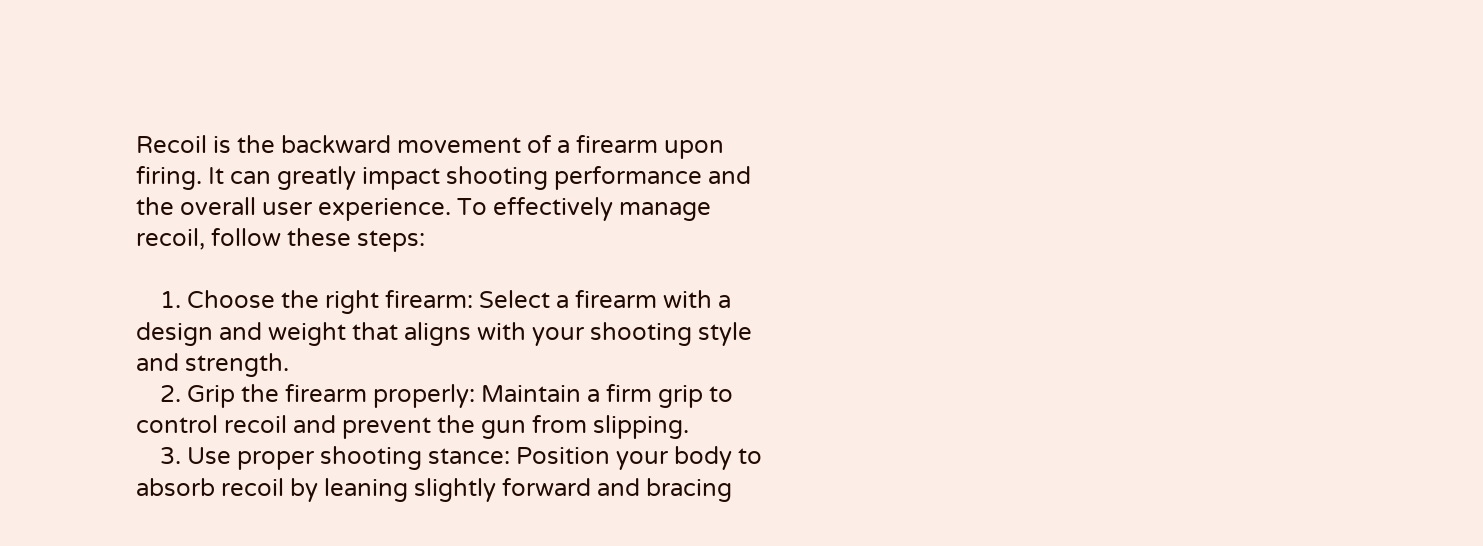Recoil is the backward movement of a firearm upon firing. It can greatly impact shooting performance and the overall user experience. To effectively manage recoil, follow these steps:

    1. Choose the right firearm: Select a firearm with a design and weight that aligns with your shooting style and strength.
    2. Grip the firearm properly: Maintain a firm grip to control recoil and prevent the gun from slipping.
    3. Use proper shooting stance: Position your body to absorb recoil by leaning slightly forward and bracing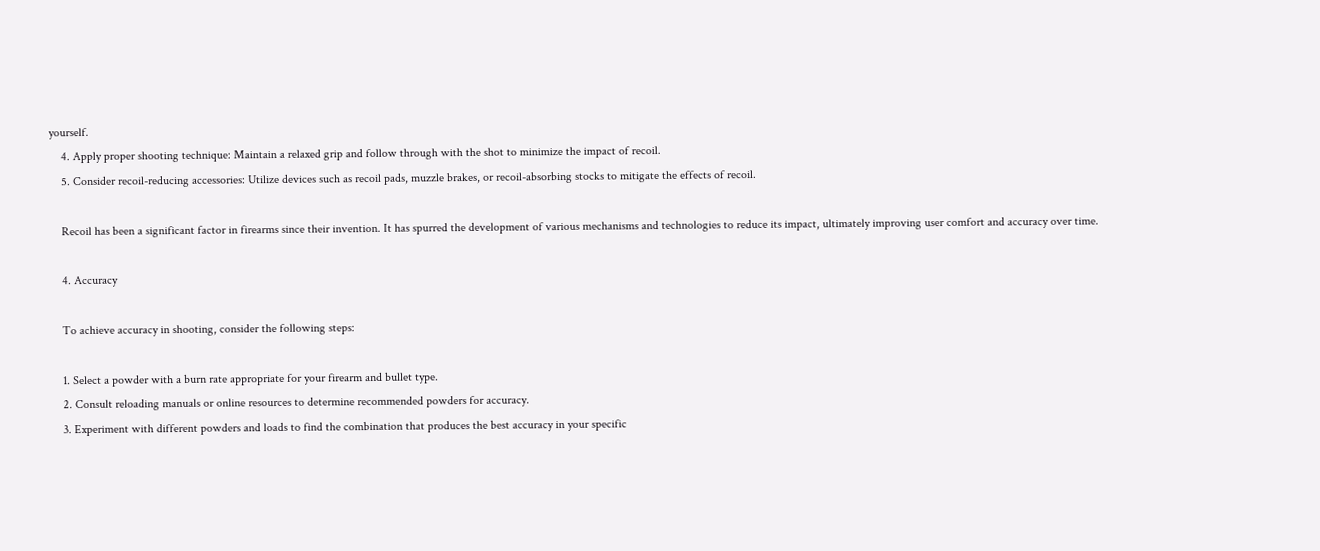yourself.
    4. Apply proper shooting technique: Maintain a relaxed grip and follow through with the shot to minimize the impact of recoil.
    5. Consider recoil-reducing accessories: Utilize devices such as recoil pads, muzzle brakes, or recoil-absorbing stocks to mitigate the effects of recoil.

    Recoil has been a significant factor in firearms since their invention. It has spurred the development of various mechanisms and technologies to reduce its impact, ultimately improving user comfort and accuracy over time.

    4. Accuracy

    To achieve accuracy in shooting, consider the following steps:

    1. Select a powder with a burn rate appropriate for your firearm and bullet type.
    2. Consult reloading manuals or online resources to determine recommended powders for accuracy.
    3. Experiment with different powders and loads to find the combination that produces the best accuracy in your specific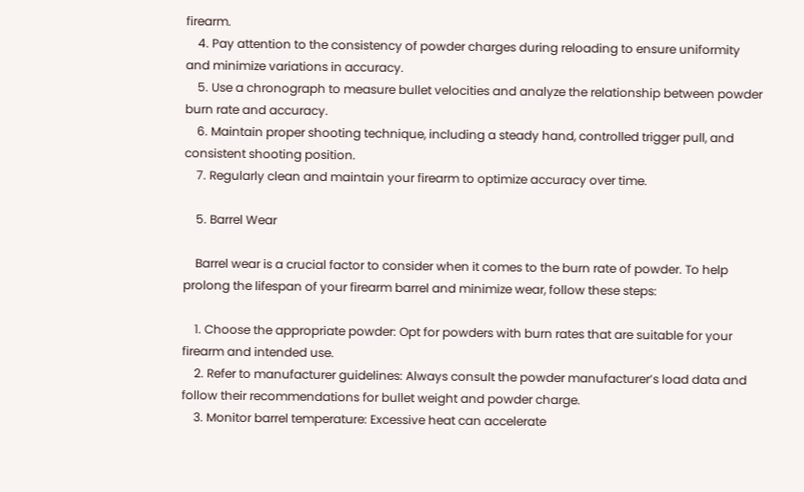firearm.
    4. Pay attention to the consistency of powder charges during reloading to ensure uniformity and minimize variations in accuracy.
    5. Use a chronograph to measure bullet velocities and analyze the relationship between powder burn rate and accuracy.
    6. Maintain proper shooting technique, including a steady hand, controlled trigger pull, and consistent shooting position.
    7. Regularly clean and maintain your firearm to optimize accuracy over time.

    5. Barrel Wear

    Barrel wear is a crucial factor to consider when it comes to the burn rate of powder. To help prolong the lifespan of your firearm barrel and minimize wear, follow these steps:

    1. Choose the appropriate powder: Opt for powders with burn rates that are suitable for your firearm and intended use.
    2. Refer to manufacturer guidelines: Always consult the powder manufacturer’s load data and follow their recommendations for bullet weight and powder charge.
    3. Monitor barrel temperature: Excessive heat can accelerate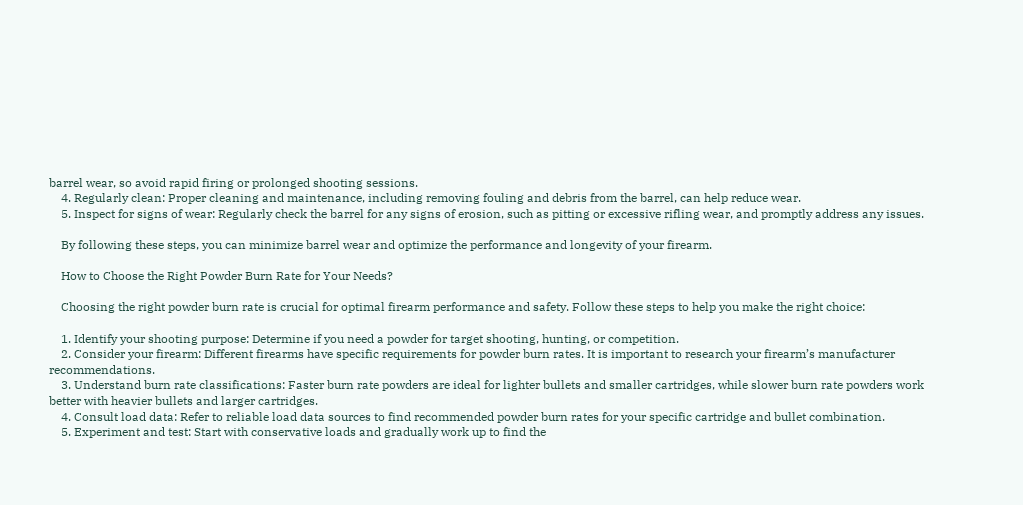barrel wear, so avoid rapid firing or prolonged shooting sessions.
    4. Regularly clean: Proper cleaning and maintenance, including removing fouling and debris from the barrel, can help reduce wear.
    5. Inspect for signs of wear: Regularly check the barrel for any signs of erosion, such as pitting or excessive rifling wear, and promptly address any issues.

    By following these steps, you can minimize barrel wear and optimize the performance and longevity of your firearm.

    How to Choose the Right Powder Burn Rate for Your Needs?

    Choosing the right powder burn rate is crucial for optimal firearm performance and safety. Follow these steps to help you make the right choice:

    1. Identify your shooting purpose: Determine if you need a powder for target shooting, hunting, or competition.
    2. Consider your firearm: Different firearms have specific requirements for powder burn rates. It is important to research your firearm’s manufacturer recommendations.
    3. Understand burn rate classifications: Faster burn rate powders are ideal for lighter bullets and smaller cartridges, while slower burn rate powders work better with heavier bullets and larger cartridges.
    4. Consult load data: Refer to reliable load data sources to find recommended powder burn rates for your specific cartridge and bullet combination.
    5. Experiment and test: Start with conservative loads and gradually work up to find the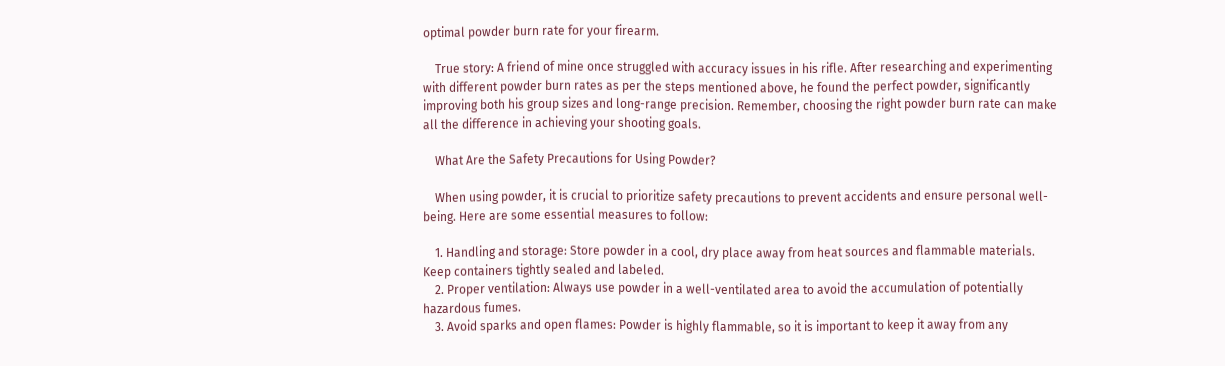optimal powder burn rate for your firearm.

    True story: A friend of mine once struggled with accuracy issues in his rifle. After researching and experimenting with different powder burn rates as per the steps mentioned above, he found the perfect powder, significantly improving both his group sizes and long-range precision. Remember, choosing the right powder burn rate can make all the difference in achieving your shooting goals.

    What Are the Safety Precautions for Using Powder?

    When using powder, it is crucial to prioritize safety precautions to prevent accidents and ensure personal well-being. Here are some essential measures to follow:

    1. Handling and storage: Store powder in a cool, dry place away from heat sources and flammable materials. Keep containers tightly sealed and labeled.
    2. Proper ventilation: Always use powder in a well-ventilated area to avoid the accumulation of potentially hazardous fumes.
    3. Avoid sparks and open flames: Powder is highly flammable, so it is important to keep it away from any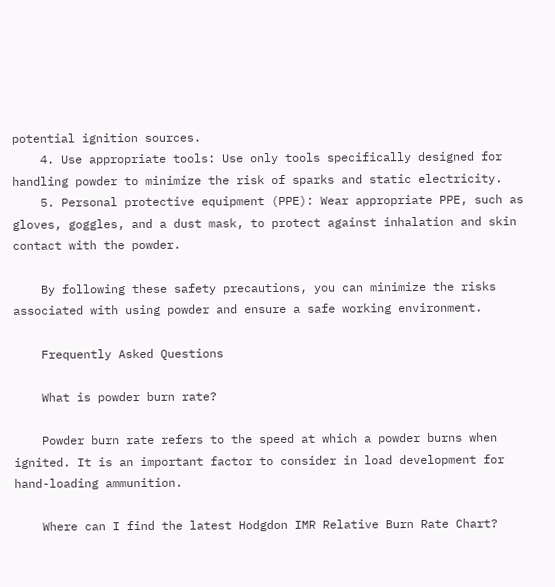potential ignition sources.
    4. Use appropriate tools: Use only tools specifically designed for handling powder to minimize the risk of sparks and static electricity.
    5. Personal protective equipment (PPE): Wear appropriate PPE, such as gloves, goggles, and a dust mask, to protect against inhalation and skin contact with the powder.

    By following these safety precautions, you can minimize the risks associated with using powder and ensure a safe working environment.

    Frequently Asked Questions

    What is powder burn rate?

    Powder burn rate refers to the speed at which a powder burns when ignited. It is an important factor to consider in load development for hand-loading ammunition.

    Where can I find the latest Hodgdon IMR Relative Burn Rate Chart?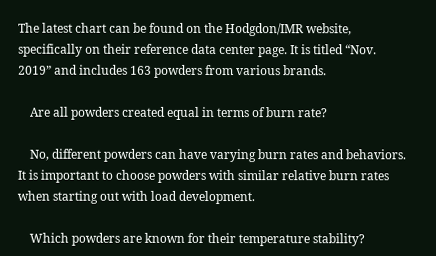The latest chart can be found on the Hodgdon/IMR website, specifically on their reference data center page. It is titled “Nov. 2019” and includes 163 powders from various brands.

    Are all powders created equal in terms of burn rate?

    No, different powders can have varying burn rates and behaviors. It is important to choose powders with similar relative burn rates when starting out with load development.

    Which powders are known for their temperature stability?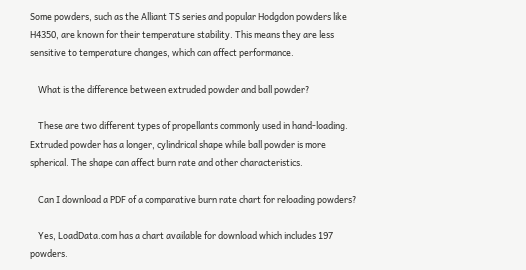Some powders, such as the Alliant TS series and popular Hodgdon powders like H4350, are known for their temperature stability. This means they are less sensitive to temperature changes, which can affect performance.

    What is the difference between extruded powder and ball powder?

    These are two different types of propellants commonly used in hand-loading. Extruded powder has a longer, cylindrical shape while ball powder is more spherical. The shape can affect burn rate and other characteristics.

    Can I download a PDF of a comparative burn rate chart for reloading powders?

    Yes, LoadData.com has a chart available for download which includes 197 powders.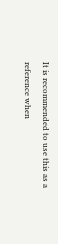It is recommended to use this as a reference when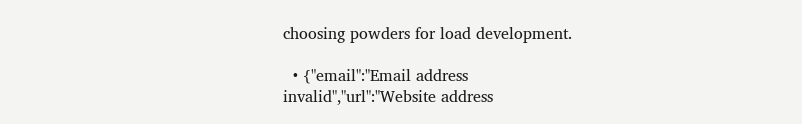choosing powders for load development.

  • {"email":"Email address invalid","url":"Website address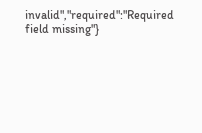invalid","required":"Required field missing"}